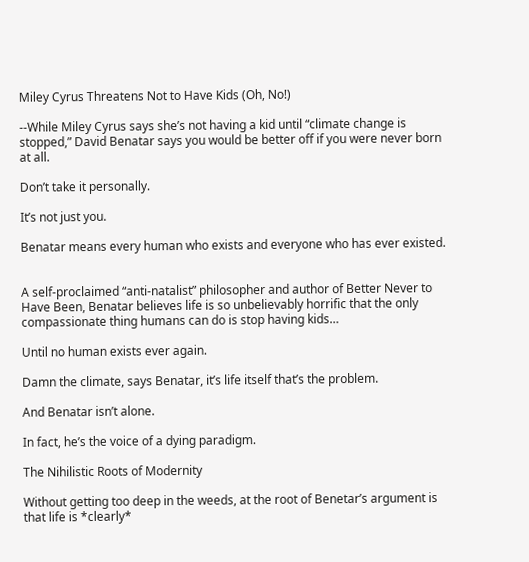Miley Cyrus Threatens Not to Have Kids (Oh, No!)

--While Miley Cyrus says she’s not having a kid until “climate change is stopped,” David Benatar says you would be better off if you were never born at all.

Don’t take it personally.

It’s not just you.

Benatar means every human who exists and everyone who has ever existed.


A self-proclaimed “anti-natalist” philosopher and author of Better Never to Have Been, Benatar believes life is so unbelievably horrific that the only compassionate thing humans can do is stop having kids…

Until no human exists ever again.

Damn the climate, says Benatar, it’s life itself that’s the problem.

And Benatar isn’t alone.

In fact, he’s the voice of a dying paradigm.

The Nihilistic Roots of Modernity

Without getting too deep in the weeds, at the root of Benetar’s argument is that life is *clearly*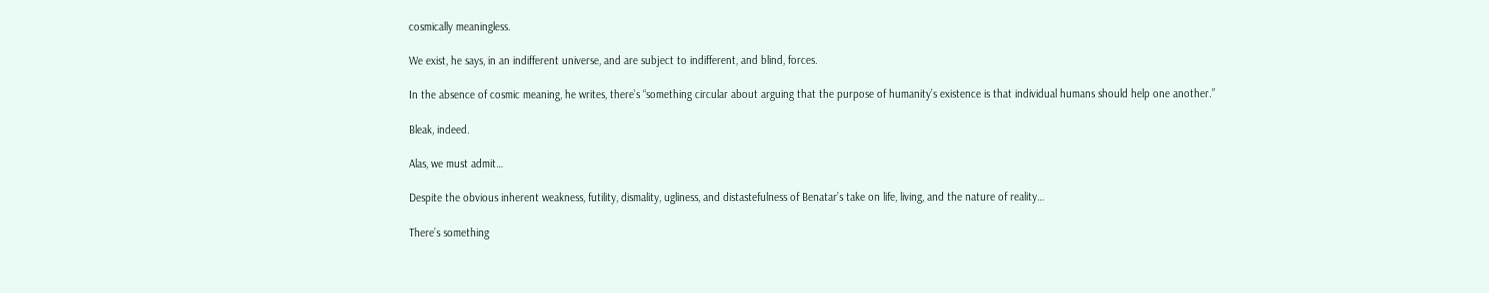cosmically meaningless.

We exist, he says, in an indifferent universe, and are subject to indifferent, and blind, forces.

In the absence of cosmic meaning, he writes, there’s “something circular about arguing that the purpose of humanity’s existence is that individual humans should help one another.”

Bleak, indeed.

Alas, we must admit…

Despite the obvious inherent weakness, futility, dismality, ugliness, and distastefulness of Benatar’s take on life, living, and the nature of reality…

There’s something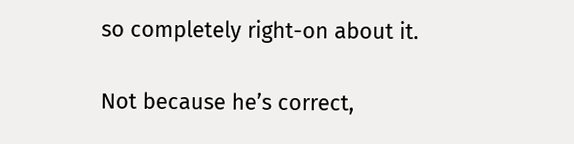so completely right-on about it.

Not because he’s correct,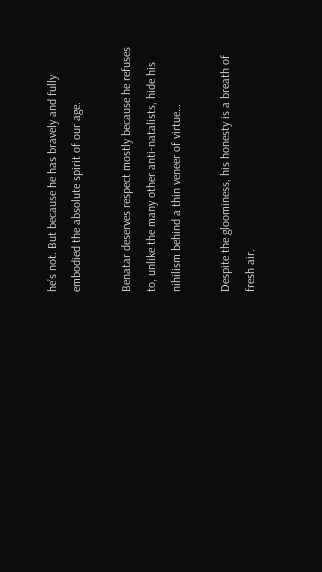he’s not. But because he has bravely and fully embodied the absolute spirit of our age.

Benatar deserves respect mostly because he refuses to, unlike the many other anti-natalists, hide his nihilism behind a thin veneer of virtue…

Despite the gloominess, his honesty is a breath of fresh air.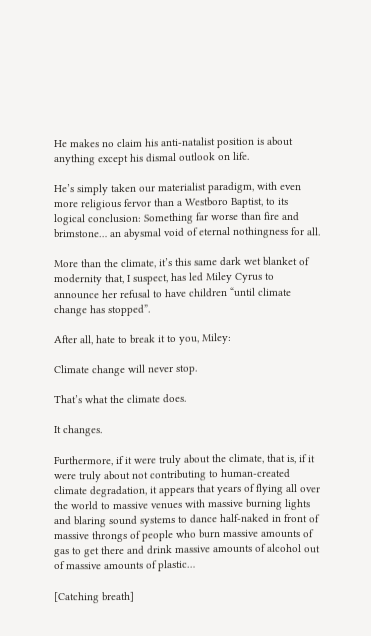He makes no claim his anti-natalist position is about anything except his dismal outlook on life.

He’s simply taken our materialist paradigm, with even more religious fervor than a Westboro Baptist, to its logical conclusion: Something far worse than fire and brimstone… an abysmal void of eternal nothingness for all.

More than the climate, it’s this same dark wet blanket of modernity that, I suspect, has led Miley Cyrus to announce her refusal to have children “until climate change has stopped”.

After all, hate to break it to you, Miley:

Climate change will never stop.

That’s what the climate does.

It changes.

Furthermore, if it were truly about the climate, that is, if it were truly about not contributing to human-created climate degradation, it appears that years of flying all over the world to massive venues with massive burning lights and blaring sound systems to dance half-naked in front of massive throngs of people who burn massive amounts of gas to get there and drink massive amounts of alcohol out of massive amounts of plastic…

[Catching breath]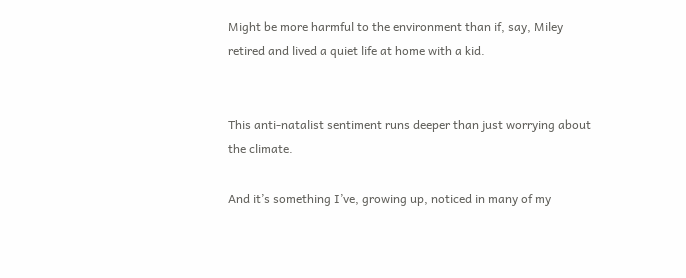Might be more harmful to the environment than if, say, Miley retired and lived a quiet life at home with a kid.


This anti-natalist sentiment runs deeper than just worrying about the climate.

And it’s something I’ve, growing up, noticed in many of my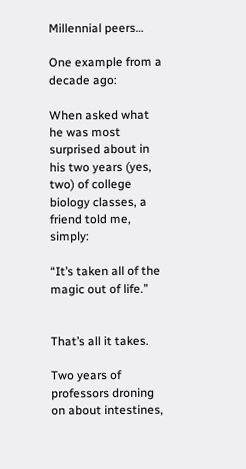Millennial peers…

One example from a decade ago:

When asked what he was most surprised about in his two years (yes, two) of college biology classes, a friend told me, simply:

“It’s taken all of the magic out of life.”


That’s all it takes.

Two years of professors droning on about intestines,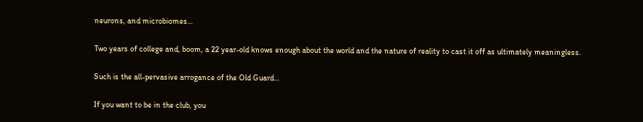neurons, and microbiomes…

Two years of college and, boom, a 22 year-old knows enough about the world and the nature of reality to cast it off as ultimately meaningless.

Such is the all-pervasive arrogance of the Old Guard…

If you want to be in the club, you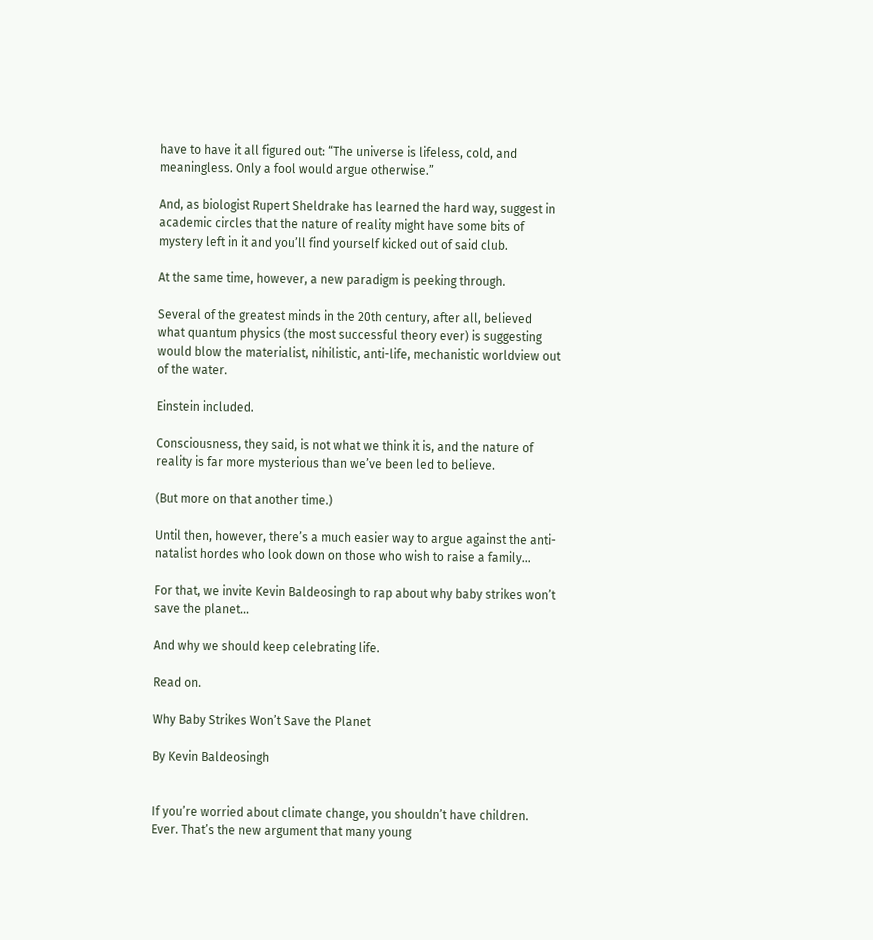have to have it all figured out: “The universe is lifeless, cold, and meaningless. Only a fool would argue otherwise.”

And, as biologist Rupert Sheldrake has learned the hard way, suggest in academic circles that the nature of reality might have some bits of mystery left in it and you’ll find yourself kicked out of said club.

At the same time, however, a new paradigm is peeking through.

Several of the greatest minds in the 20th century, after all, believed what quantum physics (the most successful theory ever) is suggesting would blow the materialist, nihilistic, anti-life, mechanistic worldview out of the water.

Einstein included.

Consciousness, they said, is not what we think it is, and the nature of reality is far more mysterious than we’ve been led to believe.

(But more on that another time.)

Until then, however, there’s a much easier way to argue against the anti-natalist hordes who look down on those who wish to raise a family…

For that, we invite Kevin Baldeosingh to rap about why baby strikes won’t save the planet…

And why we should keep celebrating life.

Read on.

Why Baby Strikes Won’t Save the Planet

By Kevin Baldeosingh


If you’re worried about climate change, you shouldn’t have children. Ever. That’s the new argument that many young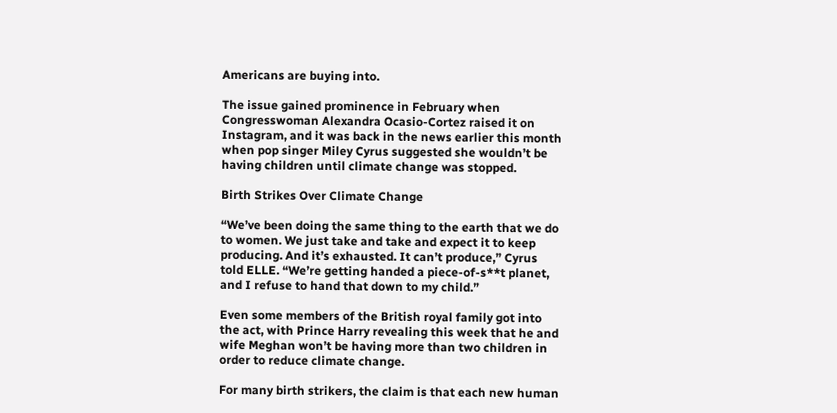Americans are buying into.

The issue gained prominence in February when Congresswoman Alexandra Ocasio-Cortez raised it on Instagram, and it was back in the news earlier this month when pop singer Miley Cyrus suggested she wouldn’t be having children until climate change was stopped.

Birth Strikes Over Climate Change

“We’ve been doing the same thing to the earth that we do to women. We just take and take and expect it to keep producing. And it’s exhausted. It can’t produce,” Cyrus told ELLE. “We’re getting handed a piece-of-s**t planet, and I refuse to hand that down to my child.”

Even some members of the British royal family got into the act, with Prince Harry revealing this week that he and wife Meghan won’t be having more than two children in order to reduce climate change.

For many birth strikers, the claim is that each new human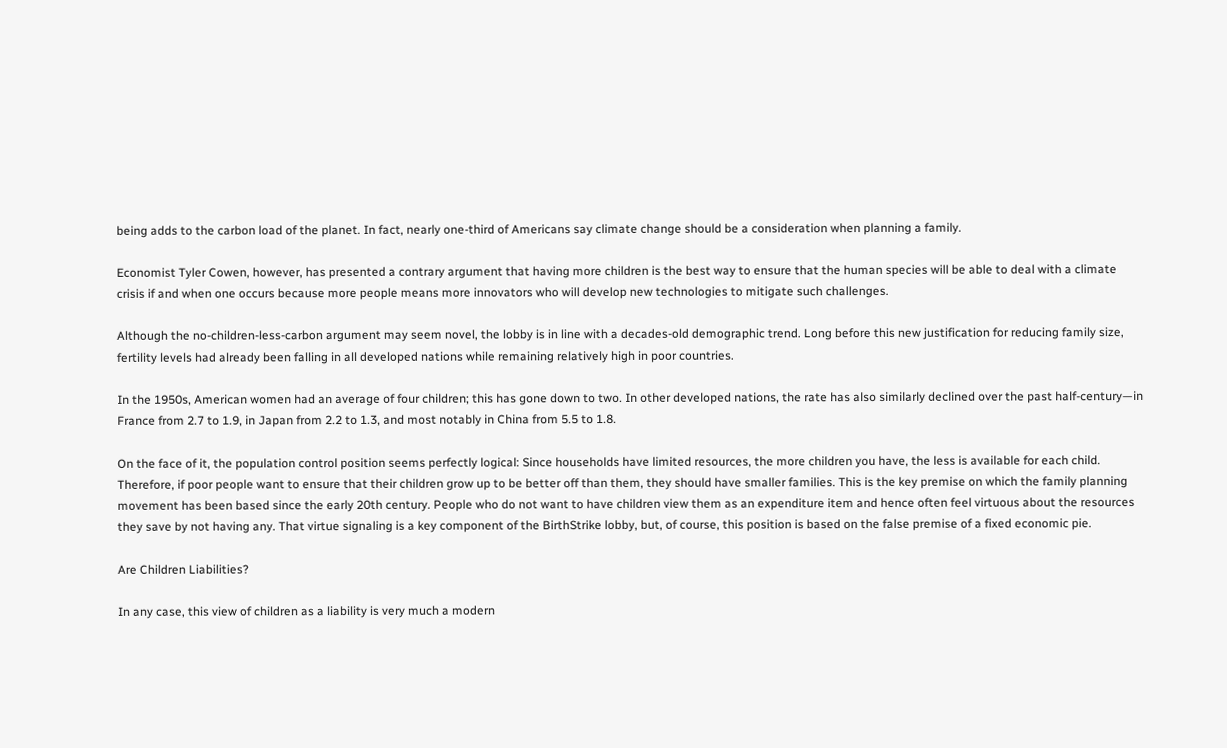being adds to the carbon load of the planet. In fact, nearly one-third of Americans say climate change should be a consideration when planning a family.

Economist Tyler Cowen, however, has presented a contrary argument that having more children is the best way to ensure that the human species will be able to deal with a climate crisis if and when one occurs because more people means more innovators who will develop new technologies to mitigate such challenges.

Although the no-children-less-carbon argument may seem novel, the lobby is in line with a decades-old demographic trend. Long before this new justification for reducing family size, fertility levels had already been falling in all developed nations while remaining relatively high in poor countries.

In the 1950s, American women had an average of four children; this has gone down to two. In other developed nations, the rate has also similarly declined over the past half-century—in France from 2.7 to 1.9, in Japan from 2.2 to 1.3, and most notably in China from 5.5 to 1.8.

On the face of it, the population control position seems perfectly logical: Since households have limited resources, the more children you have, the less is available for each child. Therefore, if poor people want to ensure that their children grow up to be better off than them, they should have smaller families. This is the key premise on which the family planning movement has been based since the early 20th century. People who do not want to have children view them as an expenditure item and hence often feel virtuous about the resources they save by not having any. That virtue signaling is a key component of the BirthStrike lobby, but, of course, this position is based on the false premise of a fixed economic pie.

Are Children Liabilities?

In any case, this view of children as a liability is very much a modern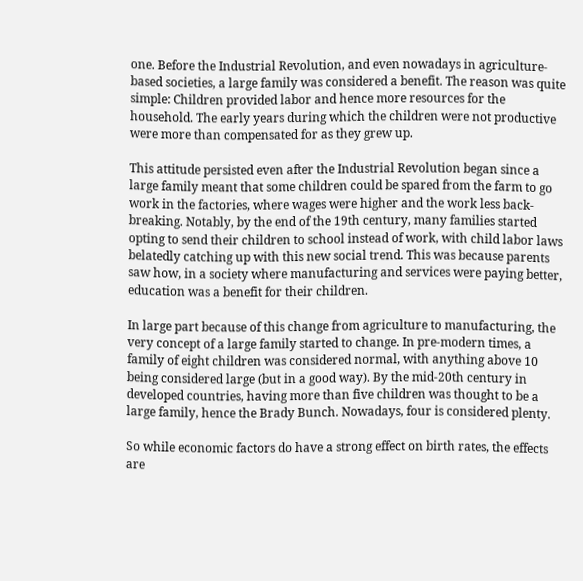one. Before the Industrial Revolution, and even nowadays in agriculture-based societies, a large family was considered a benefit. The reason was quite simple: Children provided labor and hence more resources for the household. The early years during which the children were not productive were more than compensated for as they grew up.

This attitude persisted even after the Industrial Revolution began since a large family meant that some children could be spared from the farm to go work in the factories, where wages were higher and the work less back-breaking. Notably, by the end of the 19th century, many families started opting to send their children to school instead of work, with child labor laws belatedly catching up with this new social trend. This was because parents saw how, in a society where manufacturing and services were paying better, education was a benefit for their children.

In large part because of this change from agriculture to manufacturing, the very concept of a large family started to change. In pre-modern times, a family of eight children was considered normal, with anything above 10 being considered large (but in a good way). By the mid-20th century in developed countries, having more than five children was thought to be a large family, hence the Brady Bunch. Nowadays, four is considered plenty.

So while economic factors do have a strong effect on birth rates, the effects are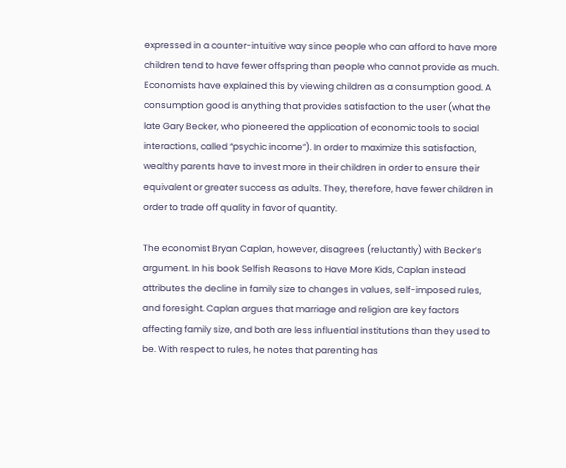expressed in a counter-intuitive way since people who can afford to have more children tend to have fewer offspring than people who cannot provide as much. Economists have explained this by viewing children as a consumption good. A consumption good is anything that provides satisfaction to the user (what the late Gary Becker, who pioneered the application of economic tools to social interactions, called “psychic income”). In order to maximize this satisfaction, wealthy parents have to invest more in their children in order to ensure their equivalent or greater success as adults. They, therefore, have fewer children in order to trade off quality in favor of quantity.

The economist Bryan Caplan, however, disagrees (reluctantly) with Becker’s argument. In his book Selfish Reasons to Have More Kids, Caplan instead attributes the decline in family size to changes in values, self-imposed rules, and foresight. Caplan argues that marriage and religion are key factors affecting family size, and both are less influential institutions than they used to be. With respect to rules, he notes that parenting has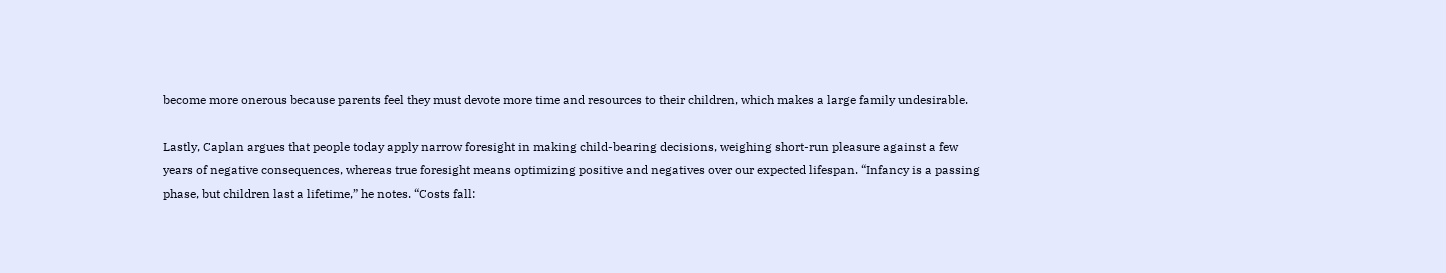become more onerous because parents feel they must devote more time and resources to their children, which makes a large family undesirable.

Lastly, Caplan argues that people today apply narrow foresight in making child-bearing decisions, weighing short-run pleasure against a few years of negative consequences, whereas true foresight means optimizing positive and negatives over our expected lifespan. “Infancy is a passing phase, but children last a lifetime,” he notes. “Costs fall: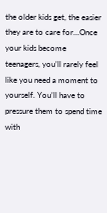the older kids get, the easier they are to care for…Once your kids become teenagers, you’ll rarely feel like you need a moment to yourself. You’ll have to pressure them to spend time with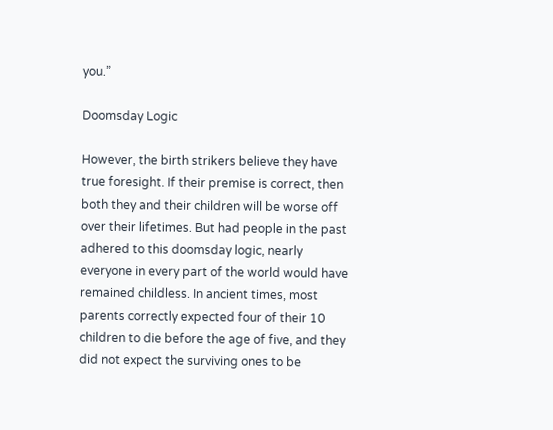you.”

Doomsday Logic

However, the birth strikers believe they have true foresight. If their premise is correct, then both they and their children will be worse off over their lifetimes. But had people in the past adhered to this doomsday logic, nearly everyone in every part of the world would have remained childless. In ancient times, most parents correctly expected four of their 10 children to die before the age of five, and they did not expect the surviving ones to be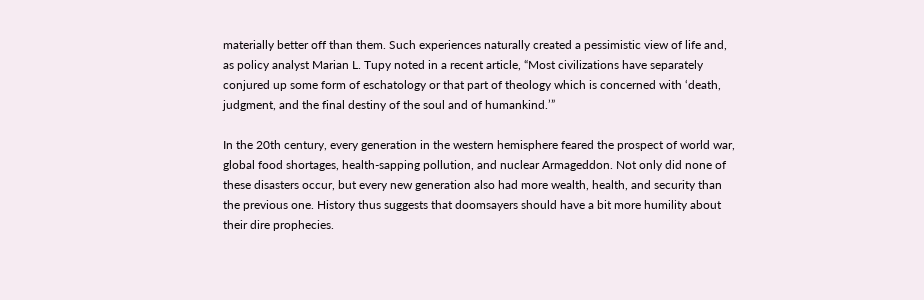materially better off than them. Such experiences naturally created a pessimistic view of life and, as policy analyst Marian L. Tupy noted in a recent article, “Most civilizations have separately conjured up some form of eschatology or that part of theology which is concerned with ‘death, judgment, and the final destiny of the soul and of humankind.’”

In the 20th century, every generation in the western hemisphere feared the prospect of world war, global food shortages, health-sapping pollution, and nuclear Armageddon. Not only did none of these disasters occur, but every new generation also had more wealth, health, and security than the previous one. History thus suggests that doomsayers should have a bit more humility about their dire prophecies.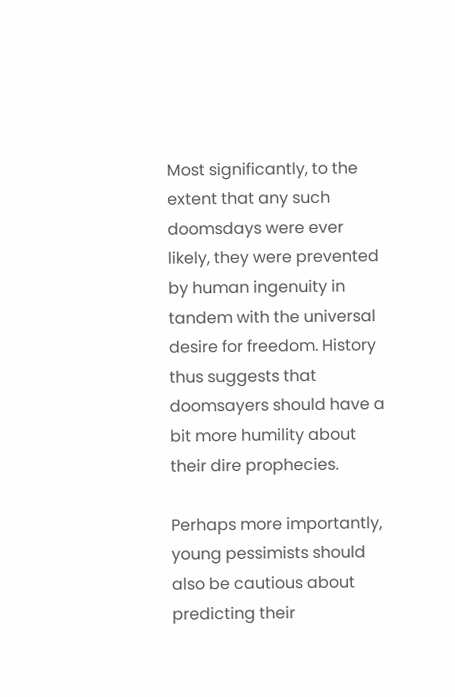Most significantly, to the extent that any such doomsdays were ever likely, they were prevented by human ingenuity in tandem with the universal desire for freedom. History thus suggests that doomsayers should have a bit more humility about their dire prophecies.

Perhaps more importantly, young pessimists should also be cautious about predicting their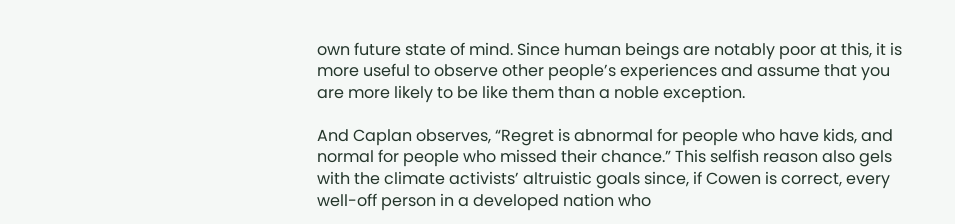own future state of mind. Since human beings are notably poor at this, it is more useful to observe other people’s experiences and assume that you are more likely to be like them than a noble exception.

And Caplan observes, “Regret is abnormal for people who have kids, and normal for people who missed their chance.” This selfish reason also gels with the climate activists’ altruistic goals since, if Cowen is correct, every well-off person in a developed nation who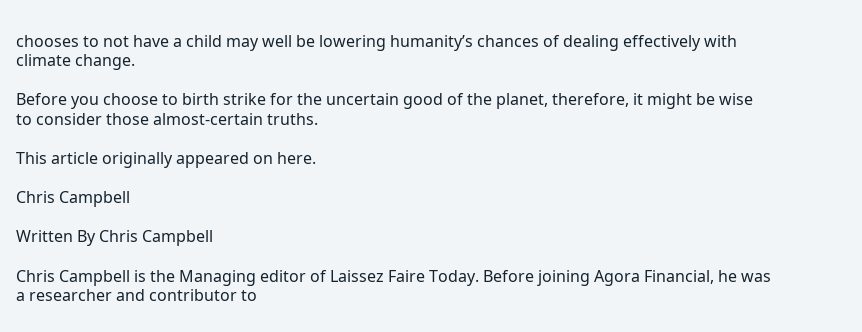chooses to not have a child may well be lowering humanity’s chances of dealing effectively with climate change.

Before you choose to birth strike for the uncertain good of the planet, therefore, it might be wise to consider those almost-certain truths.

This article originally appeared on here.

Chris Campbell

Written By Chris Campbell

Chris Campbell is the Managing editor of Laissez Faire Today. Before joining Agora Financial, he was a researcher and contributor to